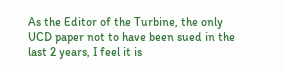As the Editor of the Turbine, the only UCD paper not to have been sued in the last 2 years, I feel it is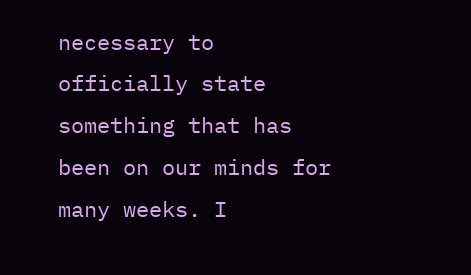necessary to officially state something that has been on our minds for many weeks. I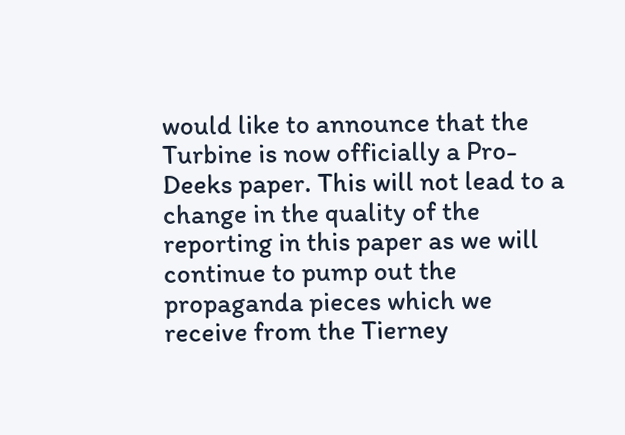would like to announce that the Turbine is now officially a Pro-Deeks paper. This will not lead to a change in the quality of the reporting in this paper as we will continue to pump out the propaganda pieces which we receive from the Tierney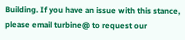Building. If you have an issue with this stance, please email turbine@ to request our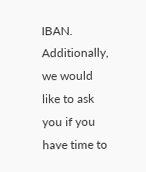IBAN. Additionally, we would like to ask you if you have time to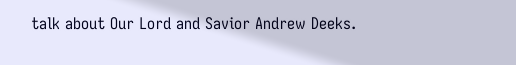talk about Our Lord and Savior Andrew Deeks.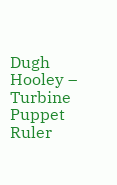Dugh Hooley – Turbine Puppet Ruler